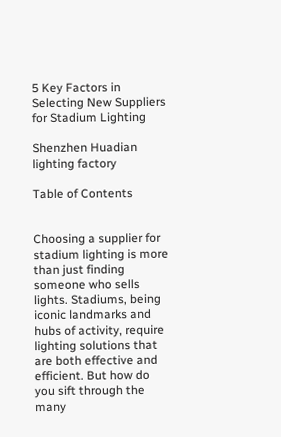5 Key Factors in Selecting New Suppliers for Stadium Lighting

Shenzhen Huadian lighting factory

Table of Contents


Choosing a supplier for stadium lighting is more than just finding someone who sells lights. Stadiums, being iconic landmarks and hubs of activity, require lighting solutions that are both effective and efficient. But how do you sift through the many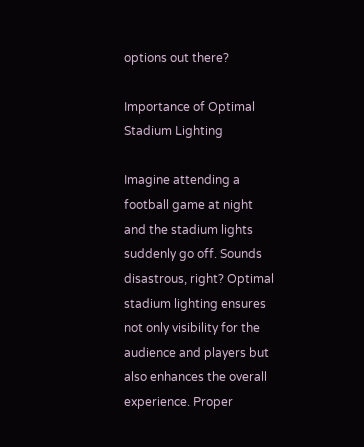options out there?

Importance of Optimal Stadium Lighting

Imagine attending a football game at night and the stadium lights suddenly go off. Sounds disastrous, right? Optimal stadium lighting ensures not only visibility for the audience and players but also enhances the overall experience. Proper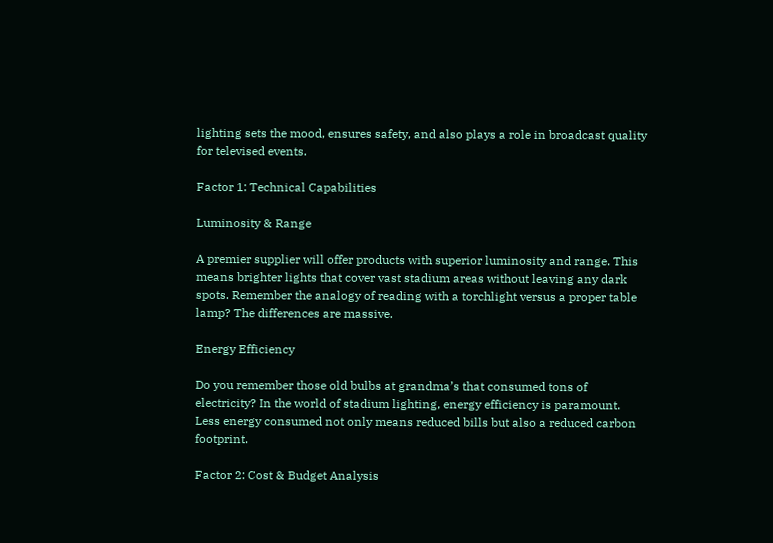lighting sets the mood, ensures safety, and also plays a role in broadcast quality for televised events.

Factor 1: Technical Capabilities

Luminosity & Range

A premier supplier will offer products with superior luminosity and range. This means brighter lights that cover vast stadium areas without leaving any dark spots. Remember the analogy of reading with a torchlight versus a proper table lamp? The differences are massive.

Energy Efficiency

Do you remember those old bulbs at grandma’s that consumed tons of electricity? In the world of stadium lighting, energy efficiency is paramount. Less energy consumed not only means reduced bills but also a reduced carbon footprint.

Factor 2: Cost & Budget Analysis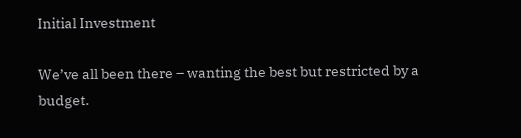Initial Investment

We’ve all been there – wanting the best but restricted by a budget.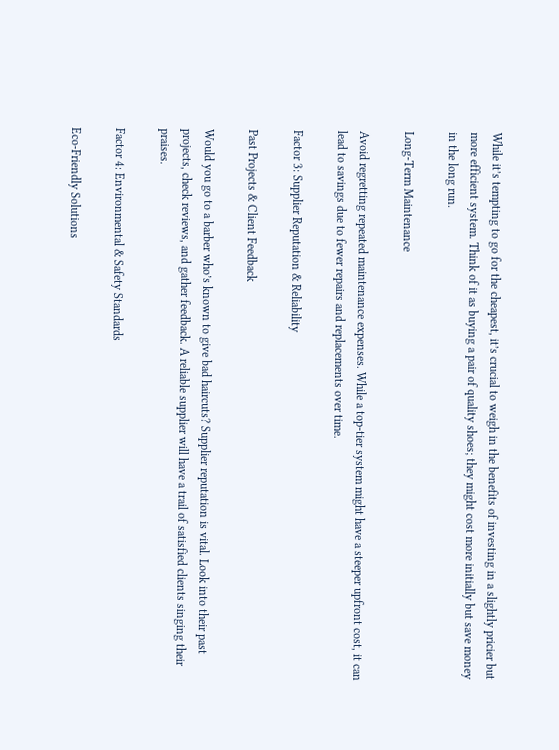While it’s tempting to go for the cheapest, it’s crucial to weigh in the benefits of investing in a slightly pricier but more efficient system. Think of it as buying a pair of quality shoes; they might cost more initially but save money in the long run.

Long-Term Maintenance

Avoid regretting repeated maintenance expenses. While a top-tier system might have a steeper upfront cost, it can lead to savings due to fewer repairs and replacements over time.

Factor 3: Supplier Reputation & Reliability

Past Projects & Client Feedback

Would you go to a barber who’s known to give bad haircuts? Supplier reputation is vital. Look into their past projects, check reviews, and gather feedback. A reliable supplier will have a trail of satisfied clients singing their praises.

Factor 4: Environmental & Safety Standards

Eco-Friendly Solutions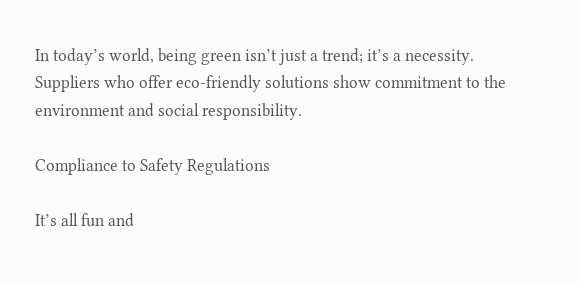In today’s world, being green isn’t just a trend; it’s a necessity. Suppliers who offer eco-friendly solutions show commitment to the environment and social responsibility.

Compliance to Safety Regulations

It’s all fun and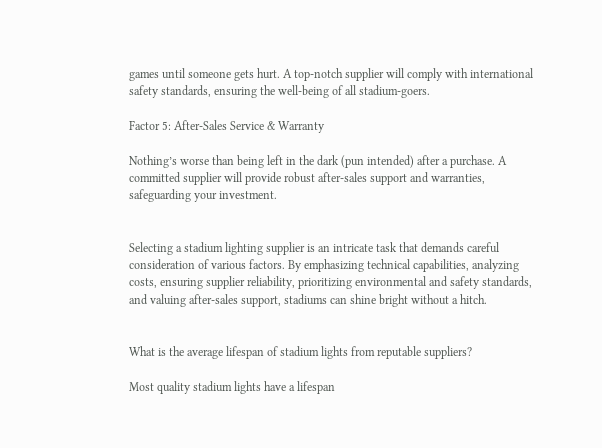games until someone gets hurt. A top-notch supplier will comply with international safety standards, ensuring the well-being of all stadium-goers.

Factor 5: After-Sales Service & Warranty

Nothing’s worse than being left in the dark (pun intended) after a purchase. A committed supplier will provide robust after-sales support and warranties, safeguarding your investment.


Selecting a stadium lighting supplier is an intricate task that demands careful consideration of various factors. By emphasizing technical capabilities, analyzing costs, ensuring supplier reliability, prioritizing environmental and safety standards, and valuing after-sales support, stadiums can shine bright without a hitch.


What is the average lifespan of stadium lights from reputable suppliers?

Most quality stadium lights have a lifespan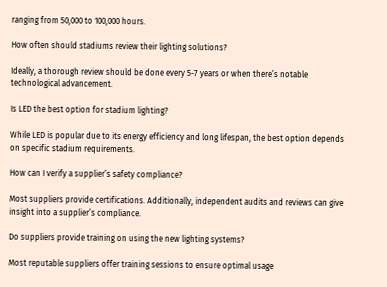ranging from 50,000 to 100,000 hours.

How often should stadiums review their lighting solutions?

Ideally, a thorough review should be done every 5-7 years or when there’s notable technological advancement.

Is LED the best option for stadium lighting?

While LED is popular due to its energy efficiency and long lifespan, the best option depends on specific stadium requirements.

How can I verify a supplier’s safety compliance?

Most suppliers provide certifications. Additionally, independent audits and reviews can give insight into a supplier’s compliance.

Do suppliers provide training on using the new lighting systems?

Most reputable suppliers offer training sessions to ensure optimal usage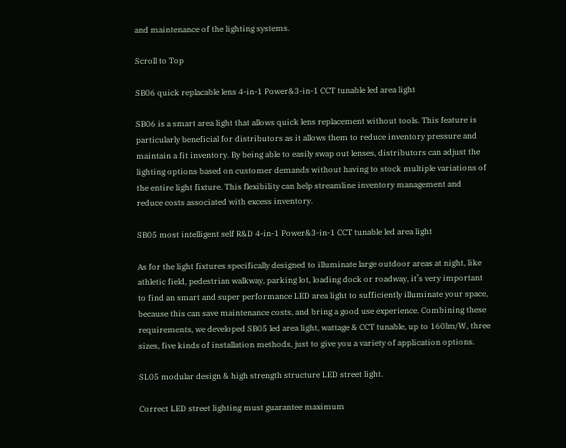and maintenance of the lighting systems.

Scroll to Top

SB06 quick replacable lens 4-in-1 Power&3-in-1 CCT tunable led area light

SB06 is a smart area light that allows quick lens replacement without tools. This feature is particularly beneficial for distributors as it allows them to reduce inventory pressure and maintain a fit inventory. By being able to easily swap out lenses, distributors can adjust the lighting options based on customer demands without having to stock multiple variations of the entire light fixture. This flexibility can help streamline inventory management and reduce costs associated with excess inventory.

SB05 most intelligent self R&D 4-in-1 Power&3-in-1 CCT tunable led area light

As for the light fixtures specifically designed to illuminate large outdoor areas at night, like athletic field, pedestrian walkway, parking lot, loading dock or roadway, it’s very important to find an smart and super performance LED area light to sufficiently illuminate your space, because this can save maintenance costs, and bring a good use experience. Combining these requirements, we developed SB05 led area light, wattage & CCT tunable, up to 160lm/W, three sizes, five kinds of installation methods, just to give you a variety of application options.

SL05 modular design & high strength structure LED street light.

Correct LED street lighting must guarantee maximum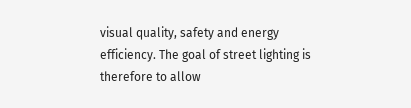visual quality, safety and energy efficiency. The goal of street lighting is therefore to allow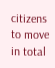citizens to move in total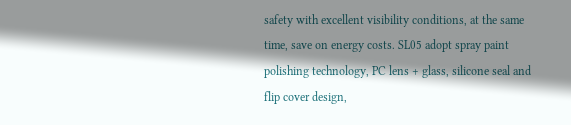safety with excellent visibility conditions, at the same time, save on energy costs. SL05 adopt spray paint polishing technology, PC lens + glass, silicone seal and flip cover design,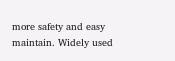more safety and easy maintain. Widely used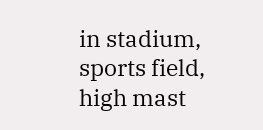in stadium, sports field, high mast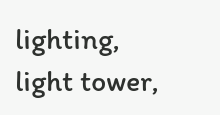lighting, light tower,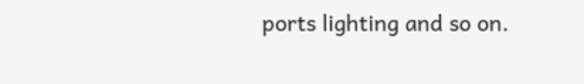ports lighting and so on.